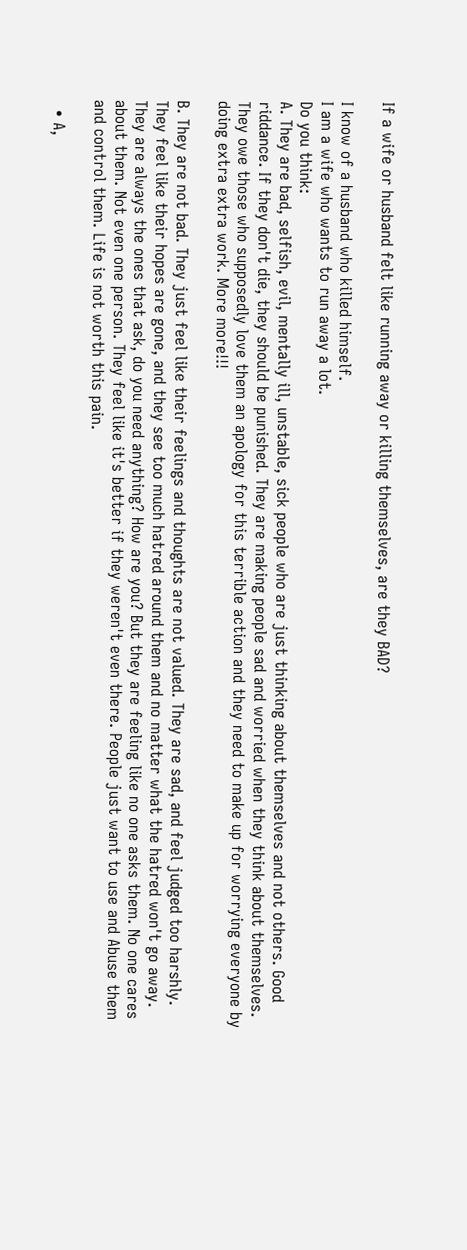If a wife or husband felt like running away or killing themselves, are they BAD?

I know of a husband who killed himself.
I am a wife who wants to run away a lot.
Do you think:
A. They are bad, selfish, evil, mentally ill, unstable, sick people who are just thinking about themselves and not others. Good riddance. If they don't die, they should be punished. They are making people sad and worried when they think about themselves. They owe those who supposedly love them an apology for this terrible action and they need to make up for worrying everyone by doing extra extra work. More more!!!

B. They are not bad. They just feel like their feelings and thoughts are not valued. They are sad, and feel judged too harshly. They feel like their hopes are gone, and they see too much hatred around them and no matter what the hatred won't go away. They are always the ones that ask, do you need anything? How are you? But they are feeling like no one asks them. No one cares about them. Not even one person. They feel like it's better if they weren't even there. People just want to use and Abuse them and control them. Life is not worth this pain.

  • A,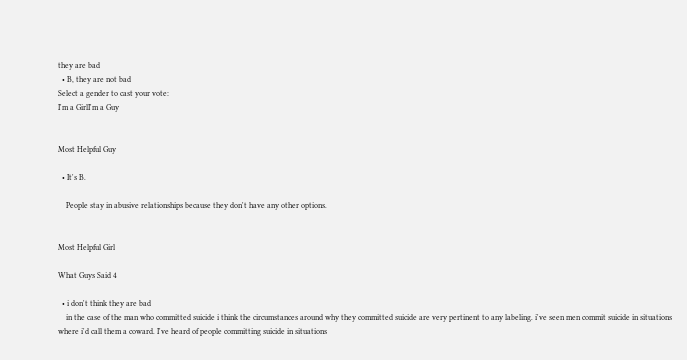they are bad
  • B, they are not bad
Select a gender to cast your vote:
I'm a GirlI'm a Guy


Most Helpful Guy

  • It's B.

    People stay in abusive relationships because they don't have any other options.


Most Helpful Girl

What Guys Said 4

  • i don't think they are bad
    in the case of the man who committed suicide i think the circumstances around why they committed suicide are very pertinent to any labeling. i've seen men commit suicide in situations where i'd call them a coward. I've heard of people committing suicide in situations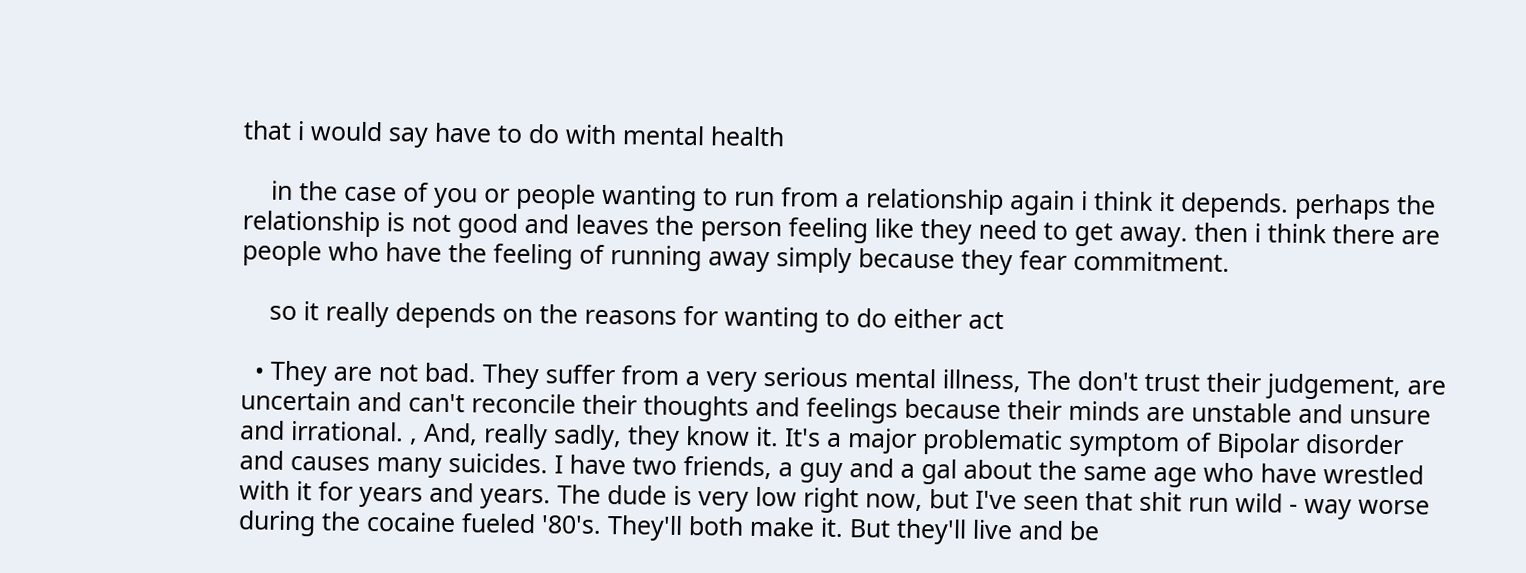that i would say have to do with mental health

    in the case of you or people wanting to run from a relationship again i think it depends. perhaps the relationship is not good and leaves the person feeling like they need to get away. then i think there are people who have the feeling of running away simply because they fear commitment.

    so it really depends on the reasons for wanting to do either act

  • They are not bad. They suffer from a very serious mental illness, The don't trust their judgement, are uncertain and can't reconcile their thoughts and feelings because their minds are unstable and unsure and irrational. , And, really sadly, they know it. It's a major problematic symptom of Bipolar disorder and causes many suicides. I have two friends, a guy and a gal about the same age who have wrestled with it for years and years. The dude is very low right now, but I've seen that shit run wild - way worse during the cocaine fueled '80's. They'll both make it. But they'll live and be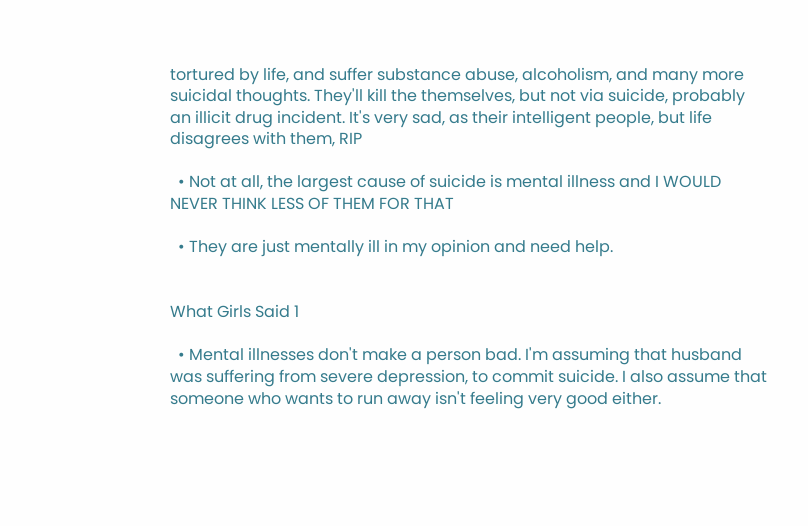tortured by life, and suffer substance abuse, alcoholism, and many more suicidal thoughts. They'll kill the themselves, but not via suicide, probably an illicit drug incident. It's very sad, as their intelligent people, but life disagrees with them, RIP

  • Not at all, the largest cause of suicide is mental illness and I WOULD NEVER THINK LESS OF THEM FOR THAT

  • They are just mentally ill in my opinion and need help.


What Girls Said 1

  • Mental illnesses don't make a person bad. I'm assuming that husband was suffering from severe depression, to commit suicide. I also assume that someone who wants to run away isn't feeling very good either.